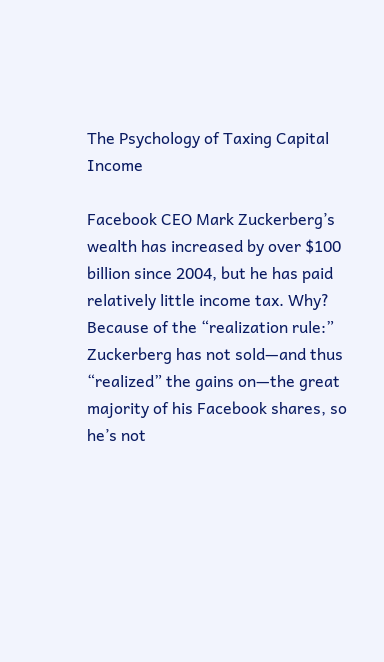The Psychology of Taxing Capital Income

Facebook CEO Mark Zuckerberg’s wealth has increased by over $100 billion since 2004, but he has paid relatively little income tax. Why? Because of the “realization rule:” Zuckerberg has not sold—and thus “realized” the gains on—the great majority of his Facebook shares, so he’s not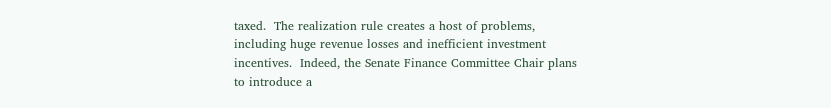taxed.  The realization rule creates a host of problems, including huge revenue losses and inefficient investment incentives.  Indeed, the Senate Finance Committee Chair plans to introduce a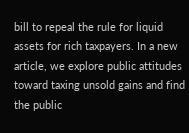bill to repeal the rule for liquid assets for rich taxpayers. In a new article, we explore public attitudes toward taxing unsold gains and find the public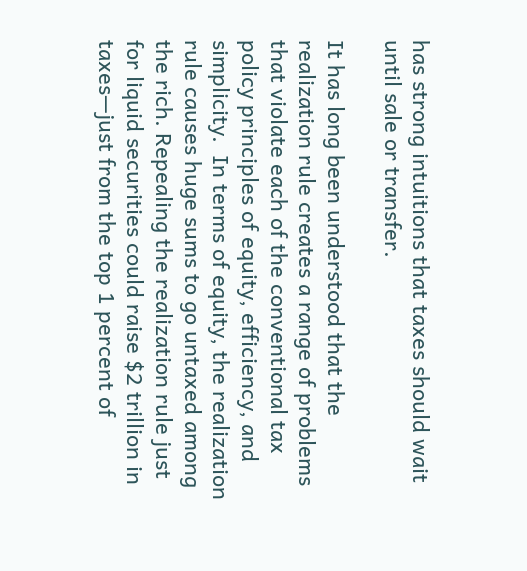has strong intuitions that taxes should wait until sale or transfer.

It has long been understood that the realization rule creates a range of problems that violate each of the conventional tax policy principles of equity, efficiency, and simplicity.  In terms of equity, the realization rule causes huge sums to go untaxed among the rich. Repealing the realization rule just for liquid securities could raise $2 trillion in taxes—just from the top 1 percent of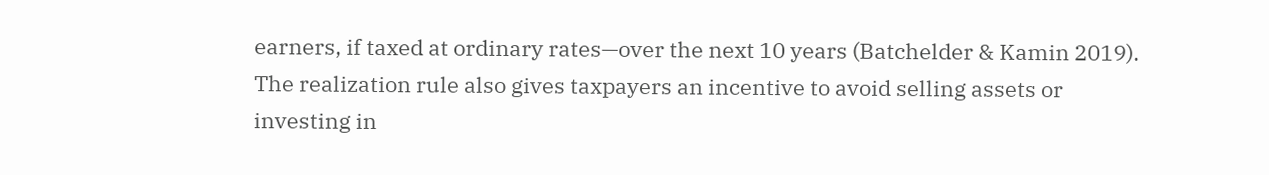earners, if taxed at ordinary rates—over the next 10 years (Batchelder & Kamin 2019).  The realization rule also gives taxpayers an incentive to avoid selling assets or investing in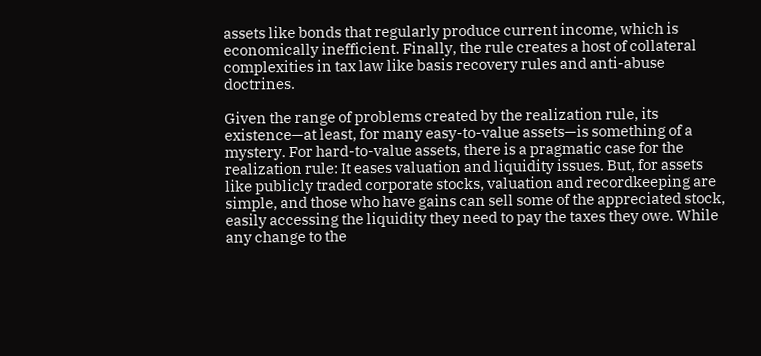assets like bonds that regularly produce current income, which is economically inefficient. Finally, the rule creates a host of collateral complexities in tax law like basis recovery rules and anti-abuse doctrines.

Given the range of problems created by the realization rule, its existence—at least, for many easy-to-value assets—is something of a mystery. For hard-to-value assets, there is a pragmatic case for the realization rule: It eases valuation and liquidity issues. But, for assets like publicly traded corporate stocks, valuation and recordkeeping are simple, and those who have gains can sell some of the appreciated stock, easily accessing the liquidity they need to pay the taxes they owe. While any change to the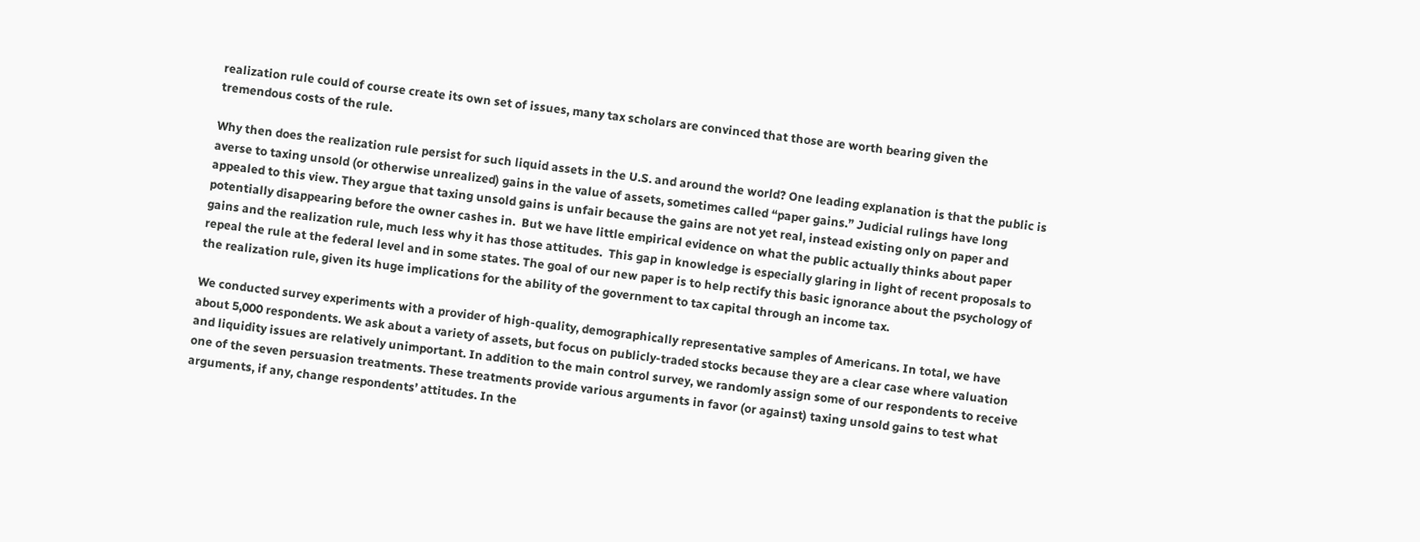realization rule could of course create its own set of issues, many tax scholars are convinced that those are worth bearing given the tremendous costs of the rule.

Why then does the realization rule persist for such liquid assets in the U.S. and around the world? One leading explanation is that the public is averse to taxing unsold (or otherwise unrealized) gains in the value of assets, sometimes called “paper gains.” Judicial rulings have long appealed to this view. They argue that taxing unsold gains is unfair because the gains are not yet real, instead existing only on paper and potentially disappearing before the owner cashes in.  But we have little empirical evidence on what the public actually thinks about paper gains and the realization rule, much less why it has those attitudes.  This gap in knowledge is especially glaring in light of recent proposals to repeal the rule at the federal level and in some states. The goal of our new paper is to help rectify this basic ignorance about the psychology of the realization rule, given its huge implications for the ability of the government to tax capital through an income tax.

We conducted survey experiments with a provider of high-quality, demographically representative samples of Americans. In total, we have about 5,000 respondents. We ask about a variety of assets, but focus on publicly-traded stocks because they are a clear case where valuation and liquidity issues are relatively unimportant. In addition to the main control survey, we randomly assign some of our respondents to receive one of the seven persuasion treatments. These treatments provide various arguments in favor (or against) taxing unsold gains to test what arguments, if any, change respondents’ attitudes. In the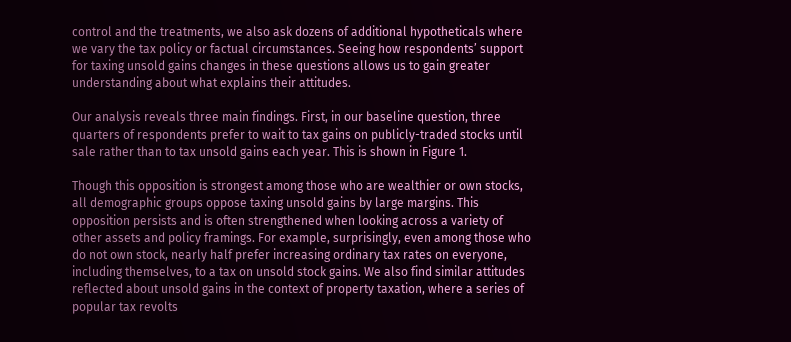control and the treatments, we also ask dozens of additional hypotheticals where we vary the tax policy or factual circumstances. Seeing how respondents’ support for taxing unsold gains changes in these questions allows us to gain greater understanding about what explains their attitudes.

Our analysis reveals three main findings. First, in our baseline question, three quarters of respondents prefer to wait to tax gains on publicly-traded stocks until sale rather than to tax unsold gains each year. This is shown in Figure 1.

Though this opposition is strongest among those who are wealthier or own stocks, all demographic groups oppose taxing unsold gains by large margins. This opposition persists and is often strengthened when looking across a variety of other assets and policy framings. For example, surprisingly, even among those who do not own stock, nearly half prefer increasing ordinary tax rates on everyone, including themselves, to a tax on unsold stock gains. We also find similar attitudes reflected about unsold gains in the context of property taxation, where a series of popular tax revolts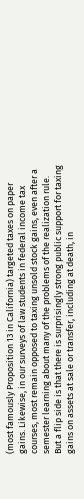(most famously Proposition 13 in California) targeted taxes on paper gains. Likewise, in our surveys of law students in federal income tax courses, most remain opposed to taxing unsold stock gains, even after a semester learning about many of the problems of the realization rule. But a flip side is that there is surprisingly strong public support for taxing gains on assets at sale or transfer, including at death, in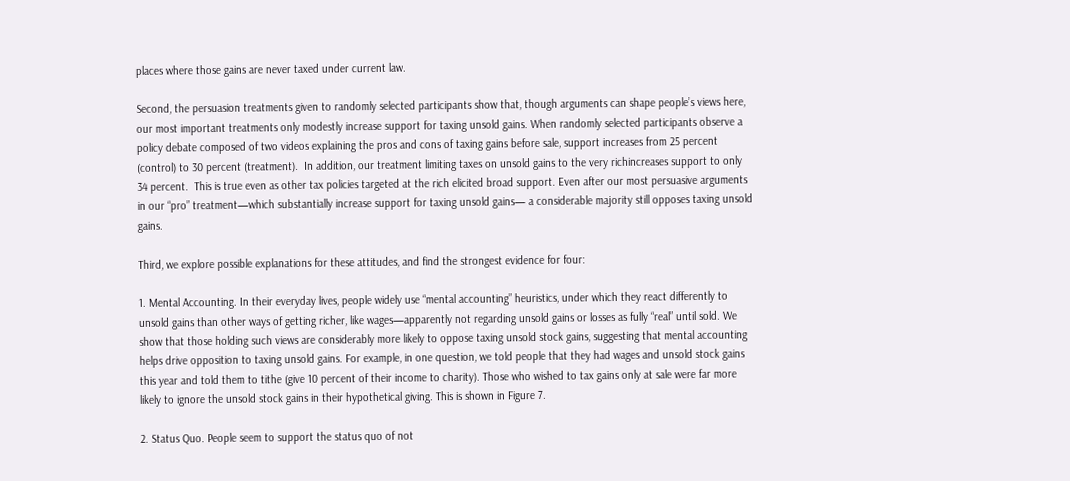places where those gains are never taxed under current law.

Second, the persuasion treatments given to randomly selected participants show that, though arguments can shape people’s views here, our most important treatments only modestly increase support for taxing unsold gains. When randomly selected participants observe a policy debate composed of two videos explaining the pros and cons of taxing gains before sale, support increases from 25 percent (control) to 30 percent (treatment).  In addition, our treatment limiting taxes on unsold gains to the very richincreases support to only 34 percent.  This is true even as other tax policies targeted at the rich elicited broad support. Even after our most persuasive arguments in our “pro” treatment—which substantially increase support for taxing unsold gains— a considerable majority still opposes taxing unsold gains.

Third, we explore possible explanations for these attitudes, and find the strongest evidence for four:

1. Mental Accounting. In their everyday lives, people widely use “mental accounting” heuristics, under which they react differently to unsold gains than other ways of getting richer, like wages—apparently not regarding unsold gains or losses as fully “real” until sold. We show that those holding such views are considerably more likely to oppose taxing unsold stock gains, suggesting that mental accounting helps drive opposition to taxing unsold gains. For example, in one question, we told people that they had wages and unsold stock gains this year and told them to tithe (give 10 percent of their income to charity). Those who wished to tax gains only at sale were far more likely to ignore the unsold stock gains in their hypothetical giving. This is shown in Figure 7.

2. Status Quo. People seem to support the status quo of not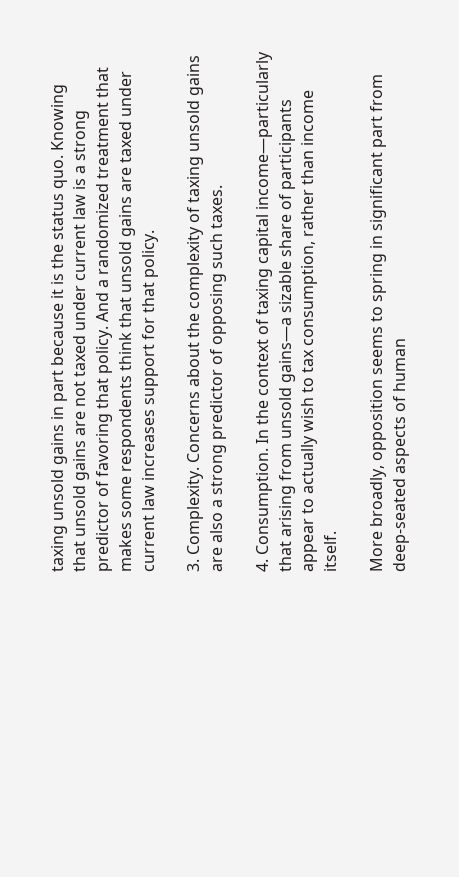taxing unsold gains in part because it is the status quo. Knowing that unsold gains are not taxed under current law is a strong predictor of favoring that policy. And a randomized treatment that makes some respondents think that unsold gains are taxed under current law increases support for that policy.

3. Complexity. Concerns about the complexity of taxing unsold gains are also a strong predictor of opposing such taxes.

4. Consumption. In the context of taxing capital income—particularly that arising from unsold gains—a sizable share of participants appear to actually wish to tax consumption, rather than income itself.

More broadly, opposition seems to spring in significant part from deep-seated aspects of human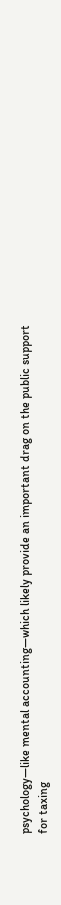psychology—like mental accounting—which likely provide an important drag on the public support for taxing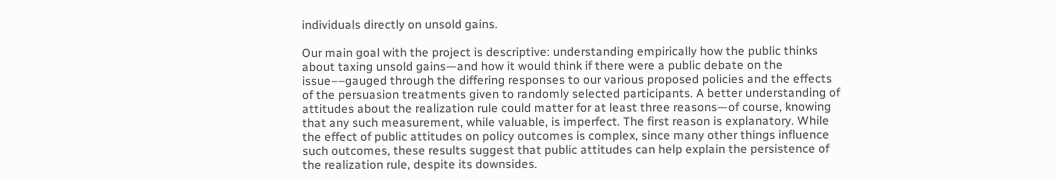individuals directly on unsold gains.

Our main goal with the project is descriptive: understanding empirically how the public thinks about taxing unsold gains—and how it would think if there were a public debate on the issue––gauged through the differing responses to our various proposed policies and the effects of the persuasion treatments given to randomly selected participants. A better understanding of attitudes about the realization rule could matter for at least three reasons—of course, knowing that any such measurement, while valuable, is imperfect. The first reason is explanatory. While the effect of public attitudes on policy outcomes is complex, since many other things influence such outcomes, these results suggest that public attitudes can help explain the persistence of the realization rule, despite its downsides.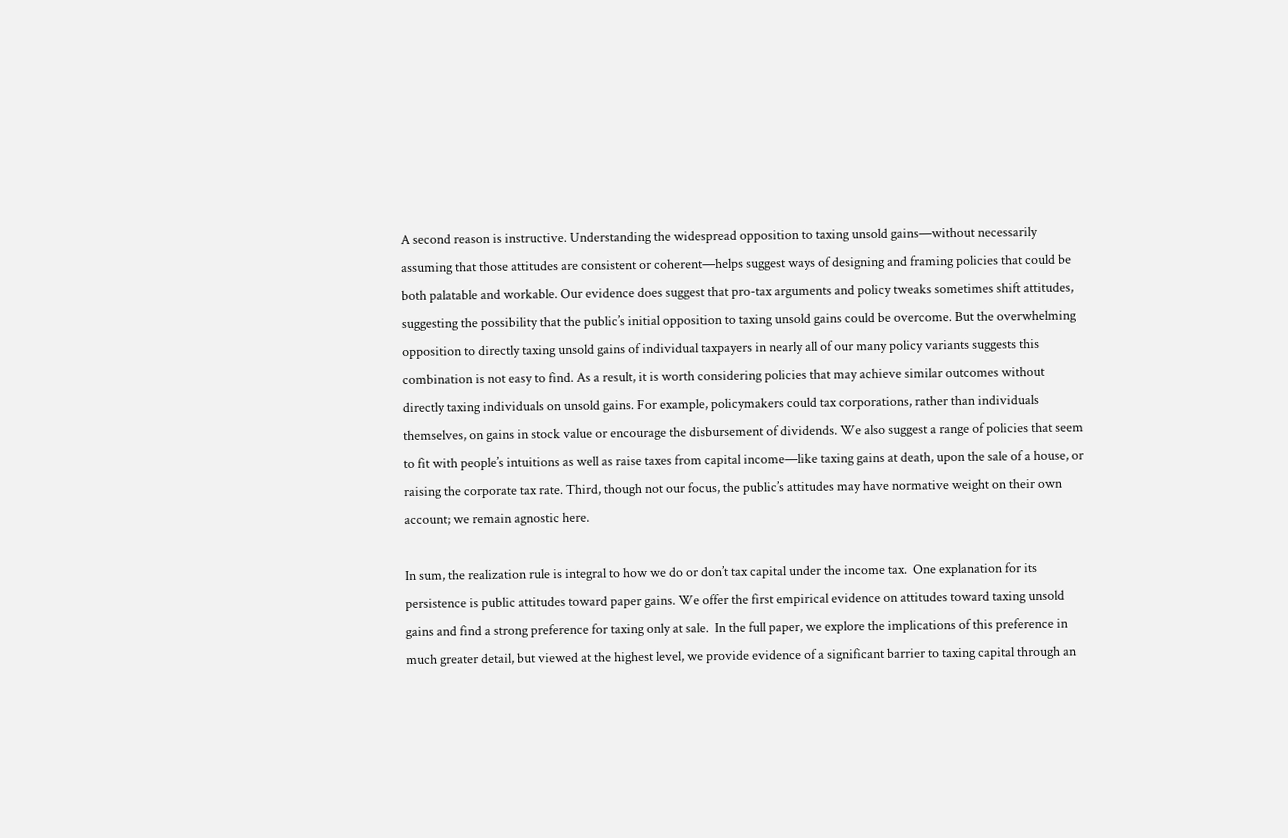A second reason is instructive. Understanding the widespread opposition to taxing unsold gains—without necessarily assuming that those attitudes are consistent or coherent—helps suggest ways of designing and framing policies that could be both palatable and workable. Our evidence does suggest that pro-tax arguments and policy tweaks sometimes shift attitudes, suggesting the possibility that the public’s initial opposition to taxing unsold gains could be overcome. But the overwhelming opposition to directly taxing unsold gains of individual taxpayers in nearly all of our many policy variants suggests this combination is not easy to find. As a result, it is worth considering policies that may achieve similar outcomes without directly taxing individuals on unsold gains. For example, policymakers could tax corporations, rather than individuals themselves, on gains in stock value or encourage the disbursement of dividends. We also suggest a range of policies that seem to fit with people’s intuitions as well as raise taxes from capital income—like taxing gains at death, upon the sale of a house, or raising the corporate tax rate. Third, though not our focus, the public’s attitudes may have normative weight on their own account; we remain agnostic here.

In sum, the realization rule is integral to how we do or don’t tax capital under the income tax.  One explanation for its persistence is public attitudes toward paper gains. We offer the first empirical evidence on attitudes toward taxing unsold gains and find a strong preference for taxing only at sale.  In the full paper, we explore the implications of this preference in much greater detail, but viewed at the highest level, we provide evidence of a significant barrier to taxing capital through an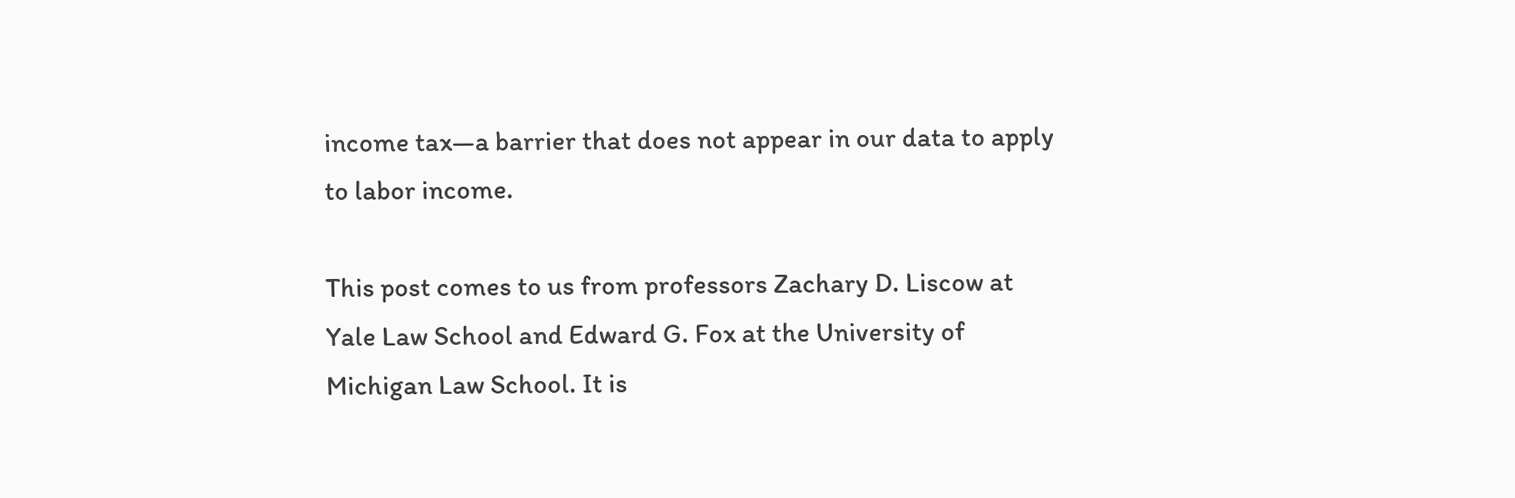income tax—a barrier that does not appear in our data to apply to labor income.

This post comes to us from professors Zachary D. Liscow at Yale Law School and Edward G. Fox at the University of Michigan Law School. It is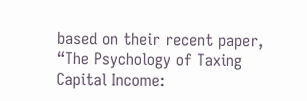based on their recent paper, “The Psychology of Taxing Capital Income: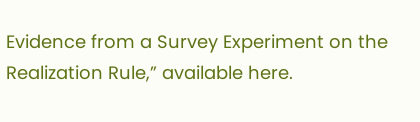Evidence from a Survey Experiment on the Realization Rule,” available here.